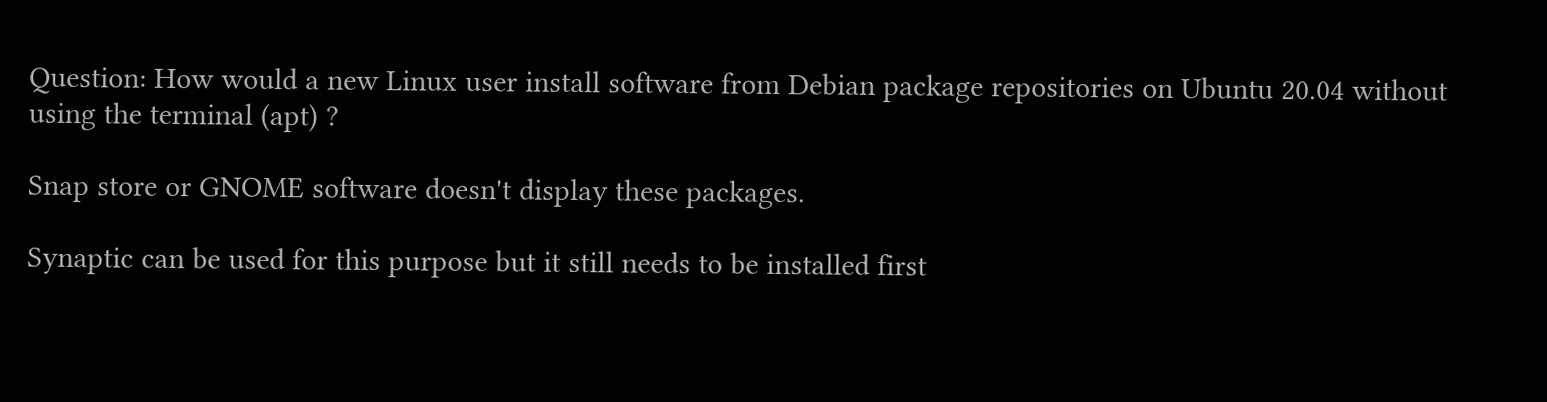Question: How would a new Linux user install software from Debian package repositories on Ubuntu 20.04 without using the terminal (apt) ?

Snap store or GNOME software doesn't display these packages.

Synaptic can be used for this purpose but it still needs to be installed first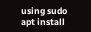using sudo apt install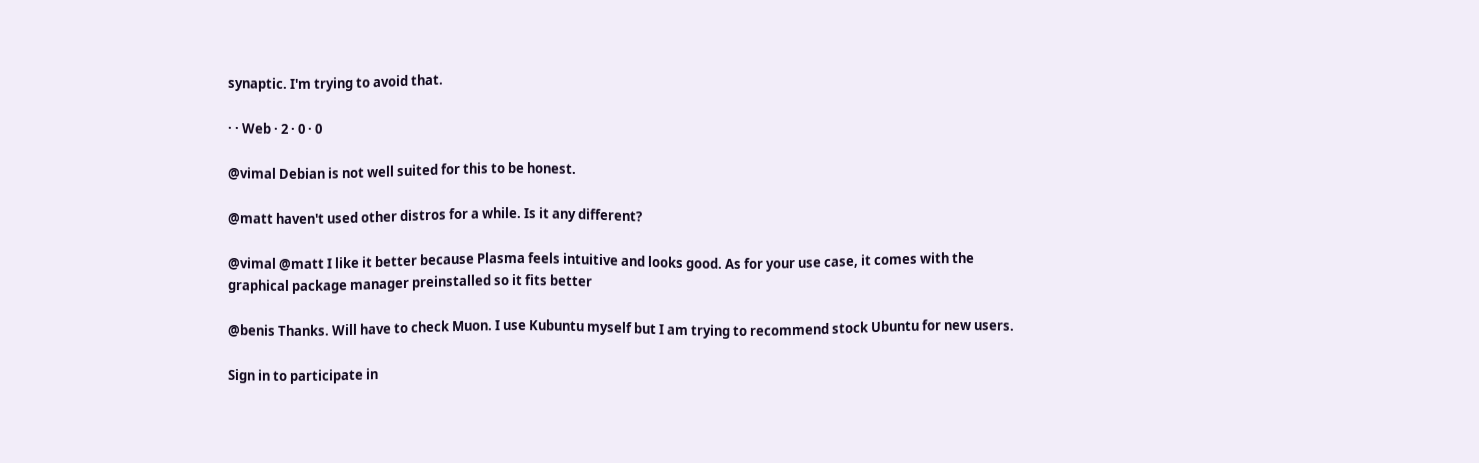synaptic. I'm trying to avoid that.

· · Web · 2 · 0 · 0

@vimal Debian is not well suited for this to be honest.

@matt haven't used other distros for a while. Is it any different?

@vimal @matt I like it better because Plasma feels intuitive and looks good. As for your use case, it comes with the graphical package manager preinstalled so it fits better

@benis Thanks. Will have to check Muon. I use Kubuntu myself but I am trying to recommend stock Ubuntu for new users.

Sign in to participate in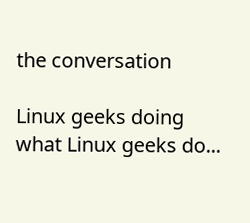the conversation

Linux geeks doing what Linux geeks do...